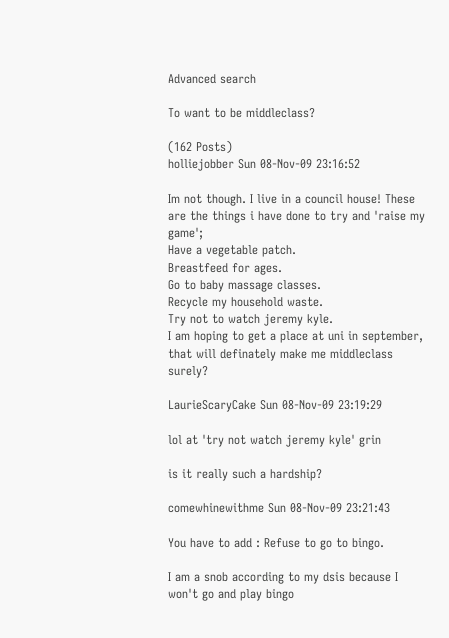Advanced search

To want to be middleclass?

(162 Posts)
holliejobber Sun 08-Nov-09 23:16:52

Im not though. I live in a council house! These are the things i have done to try and 'raise my game';
Have a vegetable patch.
Breastfeed for ages.
Go to baby massage classes.
Recycle my household waste.
Try not to watch jeremy kyle.
I am hoping to get a place at uni in september, that will definately make me middleclass surely?

LaurieScaryCake Sun 08-Nov-09 23:19:29

lol at 'try not watch jeremy kyle' grin

is it really such a hardship?

comewhinewithme Sun 08-Nov-09 23:21:43

You have to add : Refuse to go to bingo.

I am a snob according to my dsis because I won't go and play bingo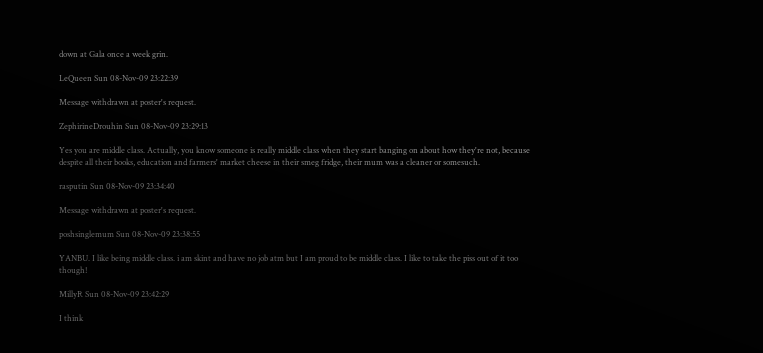down at Gala once a week grin.

LeQueen Sun 08-Nov-09 23:22:39

Message withdrawn at poster's request.

ZephirineDrouhin Sun 08-Nov-09 23:29:13

Yes you are middle class. Actually, you know someone is really middle class when they start banging on about how they're not, because despite all their books, education and farmers' market cheese in their smeg fridge, their mum was a cleaner or somesuch.

rasputin Sun 08-Nov-09 23:34:40

Message withdrawn at poster's request.

poshsinglemum Sun 08-Nov-09 23:38:55

YANBU. I like being middle class. i am skint and have no job atm but I am proud to be middle class. I like to take the piss out of it too though!

MillyR Sun 08-Nov-09 23:42:29

I think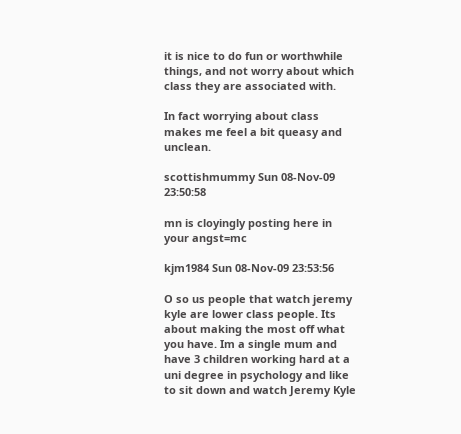it is nice to do fun or worthwhile things, and not worry about which class they are associated with.

In fact worrying about class makes me feel a bit queasy and unclean.

scottishmummy Sun 08-Nov-09 23:50:58

mn is cloyingly posting here in your angst=mc

kjm1984 Sun 08-Nov-09 23:53:56

O so us people that watch jeremy kyle are lower class people. Its about making the most off what you have. Im a single mum and have 3 children working hard at a uni degree in psychology and like to sit down and watch Jeremy Kyle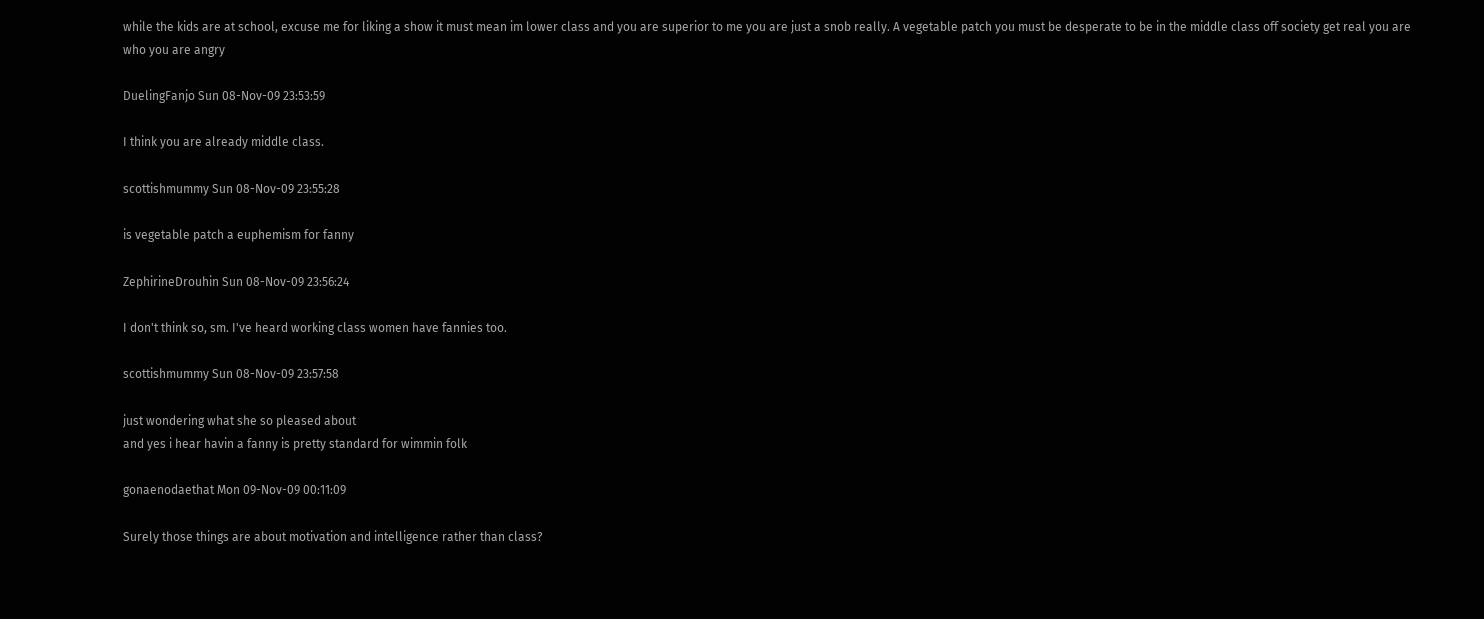while the kids are at school, excuse me for liking a show it must mean im lower class and you are superior to me you are just a snob really. A vegetable patch you must be desperate to be in the middle class off society get real you are who you are angry

DuelingFanjo Sun 08-Nov-09 23:53:59

I think you are already middle class.

scottishmummy Sun 08-Nov-09 23:55:28

is vegetable patch a euphemism for fanny

ZephirineDrouhin Sun 08-Nov-09 23:56:24

I don't think so, sm. I've heard working class women have fannies too.

scottishmummy Sun 08-Nov-09 23:57:58

just wondering what she so pleased about
and yes i hear havin a fanny is pretty standard for wimmin folk

gonaenodaethat Mon 09-Nov-09 00:11:09

Surely those things are about motivation and intelligence rather than class?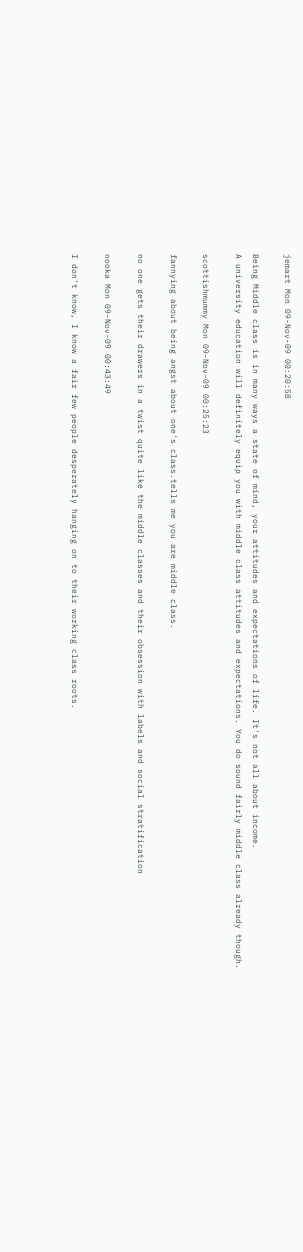jemart Mon 09-Nov-09 00:20:58

Being Middle class is in many ways a state of mind, your attitudes and expectations of life. It's not all about income.
A university education will definitely equip you with middle class attitudes and expectations. You do sound fairly middle class already though.

scottishmummy Mon 09-Nov-09 00:25:23

fannying about being angst about one's class.tells me you are middle class.

no one gets their drawers in a twist quite like the middle classes and their obsession with labels and social stratification

nooka Mon 09-Nov-09 00:43:49

I don't know, I know a fair few people desperately hanging on to their working class roots.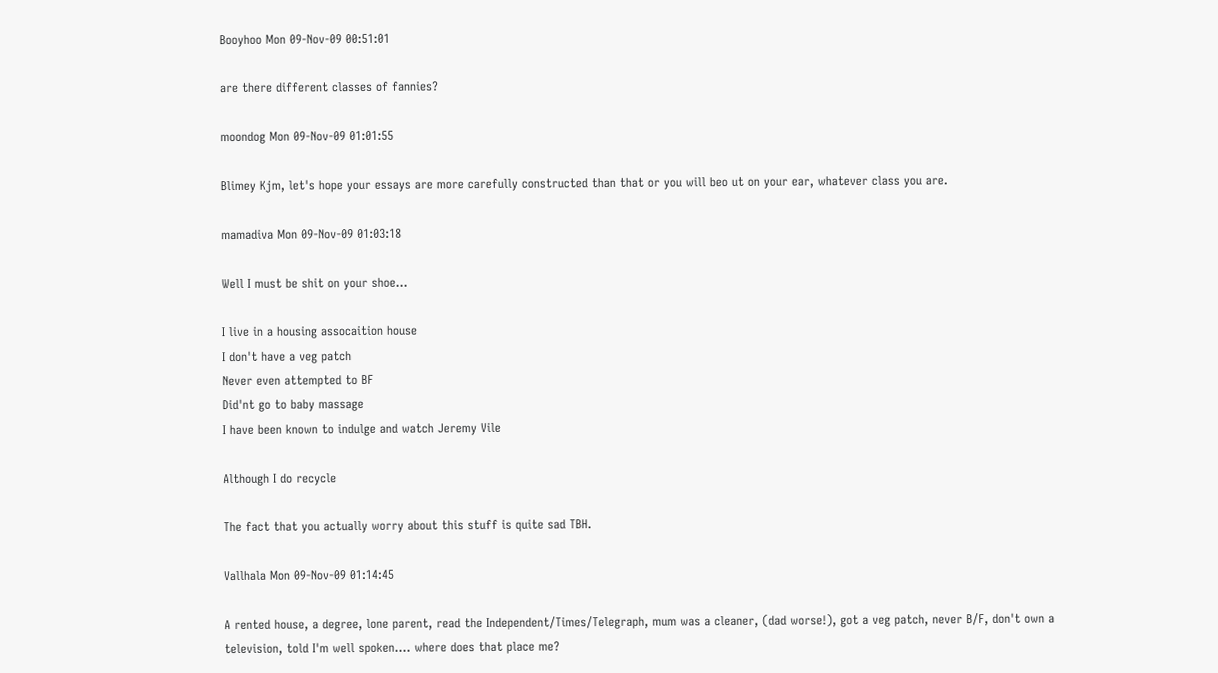Booyhoo Mon 09-Nov-09 00:51:01

are there different classes of fannies?

moondog Mon 09-Nov-09 01:01:55

Blimey Kjm, let's hope your essays are more carefully constructed than that or you will beo ut on your ear, whatever class you are.

mamadiva Mon 09-Nov-09 01:03:18

Well I must be shit on your shoe...

I live in a housing assocaition house
I don't have a veg patch
Never even attempted to BF
Did'nt go to baby massage
I have been known to indulge and watch Jeremy Vile

Although I do recycle

The fact that you actually worry about this stuff is quite sad TBH.

Vallhala Mon 09-Nov-09 01:14:45

A rented house, a degree, lone parent, read the Independent/Times/Telegraph, mum was a cleaner, (dad worse!), got a veg patch, never B/F, don't own a television, told I'm well spoken.... where does that place me?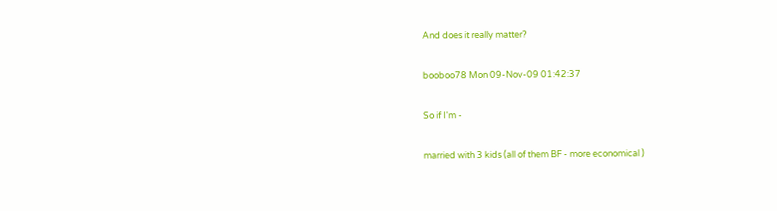And does it really matter?

booboo78 Mon 09-Nov-09 01:42:37

So if I'm -

married with 3 kids (all of them BF - more economical )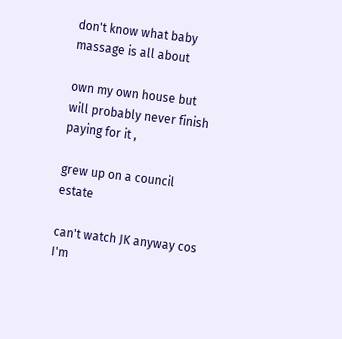don't know what baby massage is all about

own my own house but will probably never finish paying for it ,

grew up on a council estate

can't watch JK anyway cos I'm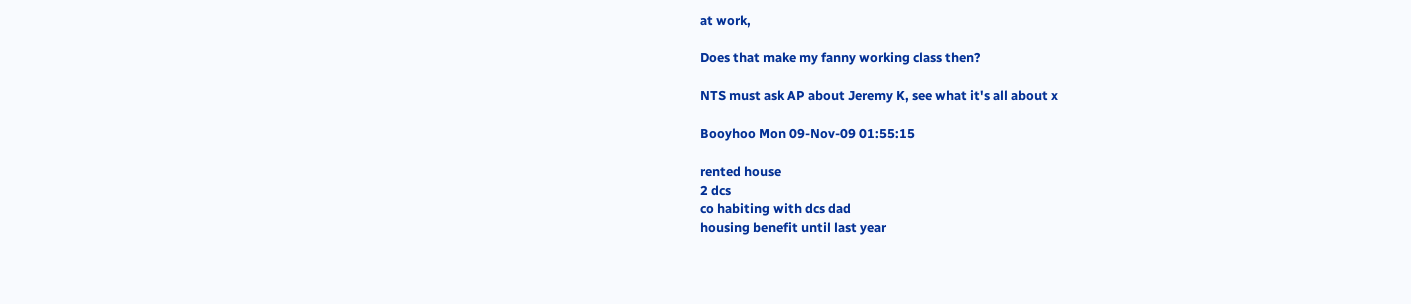at work,

Does that make my fanny working class then?

NTS must ask AP about Jeremy K, see what it's all about x

Booyhoo Mon 09-Nov-09 01:55:15

rented house
2 dcs
co habiting with dcs dad
housing benefit until last year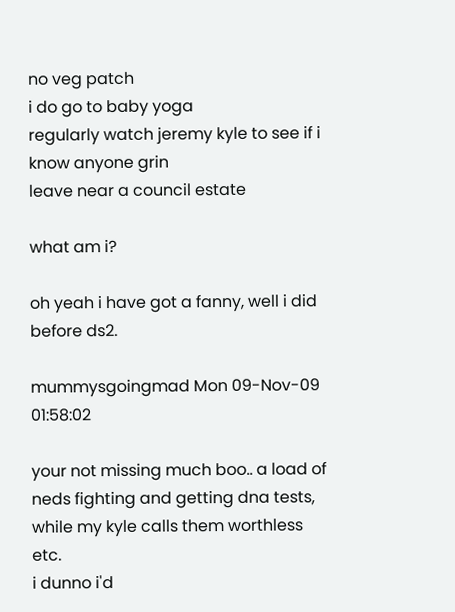no veg patch
i do go to baby yoga
regularly watch jeremy kyle to see if i know anyone grin
leave near a council estate

what am i?

oh yeah i have got a fanny, well i did before ds2.

mummysgoingmad Mon 09-Nov-09 01:58:02

your not missing much boo.. a load of neds fighting and getting dna tests, while my kyle calls them worthless etc.
i dunno i'd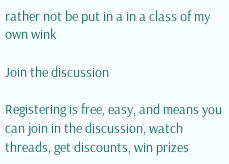rather not be put in a in a class of my own wink

Join the discussion

Registering is free, easy, and means you can join in the discussion, watch threads, get discounts, win prizes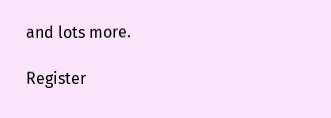and lots more.

Register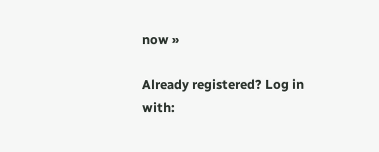now »

Already registered? Log in with: